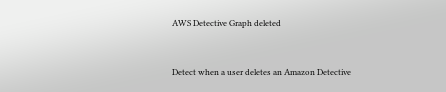AWS Detective Graph deleted


Detect when a user deletes an Amazon Detective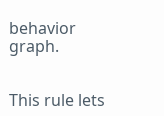behavior graph.


This rule lets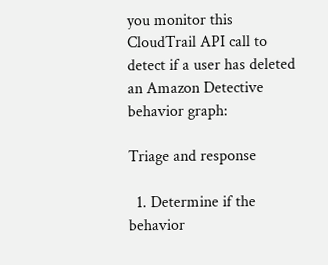you monitor this CloudTrail API call to detect if a user has deleted an Amazon Detective behavior graph:

Triage and response

  1. Determine if the behavior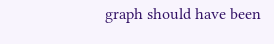graph should have been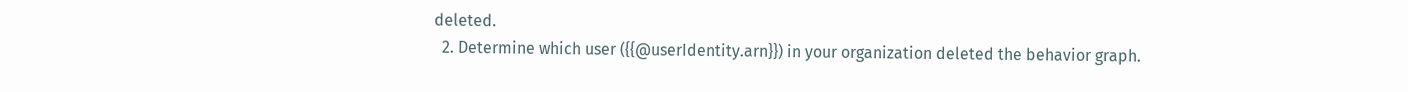deleted.
  2. Determine which user ({{@userIdentity.arn}}) in your organization deleted the behavior graph.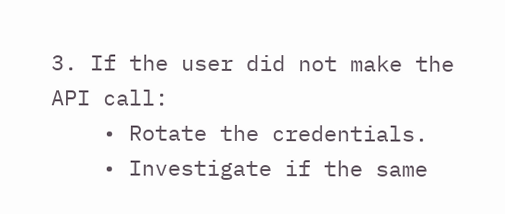3. If the user did not make the API call:
    • Rotate the credentials.
    • Investigate if the same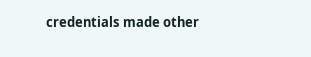credentials made other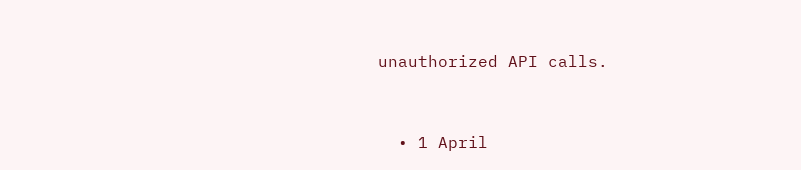unauthorized API calls.


  • 1 April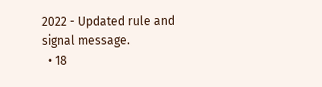2022 - Updated rule and signal message.
  • 18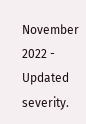November 2022 - Updated severity.